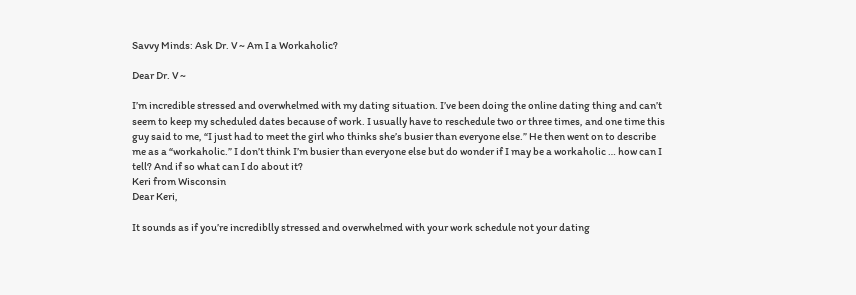Savvy Minds: Ask Dr. V ~ Am I a Workaholic?

Dear Dr. V ~

I’m incredible stressed and overwhelmed with my dating situation. I’ve been doing the online dating thing and can’t seem to keep my scheduled dates because of work. I usually have to reschedule two or three times, and one time this guy said to me, “I just had to meet the girl who thinks she’s busier than everyone else.” He then went on to describe me as a “workaholic.” I don’t think I’m busier than everyone else but do wonder if I may be a workaholic … how can I tell? And if so what can I do about it?
Keri from Wisconsin
Dear Keri,

It sounds as if you’re incrediblly stressed and overwhelmed with your work schedule not your dating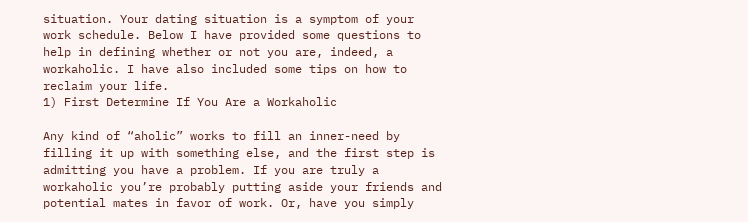situation. Your dating situation is a symptom of your work schedule. Below I have provided some questions to help in defining whether or not you are, indeed, a workaholic. I have also included some tips on how to reclaim your life.
1) First Determine If You Are a Workaholic

Any kind of “aholic” works to fill an inner-need by filling it up with something else, and the first step is admitting you have a problem. If you are truly a workaholic you’re probably putting aside your friends and potential mates in favor of work. Or, have you simply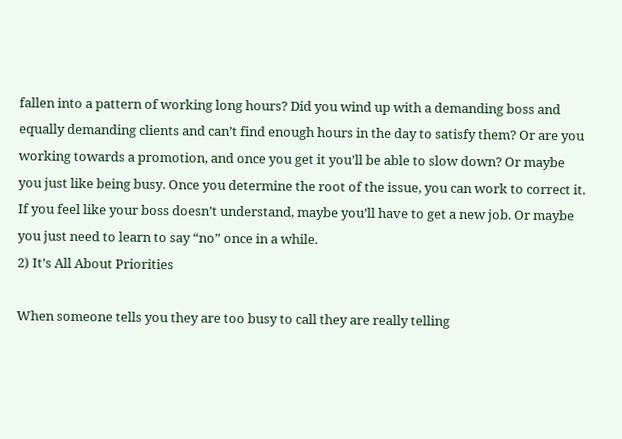fallen into a pattern of working long hours? Did you wind up with a demanding boss and equally demanding clients and can’t find enough hours in the day to satisfy them? Or are you working towards a promotion, and once you get it you’ll be able to slow down? Or maybe you just like being busy. Once you determine the root of the issue, you can work to correct it. If you feel like your boss doesn’t understand, maybe you’ll have to get a new job. Or maybe you just need to learn to say “no” once in a while.
2) It’s All About Priorities

When someone tells you they are too busy to call they are really telling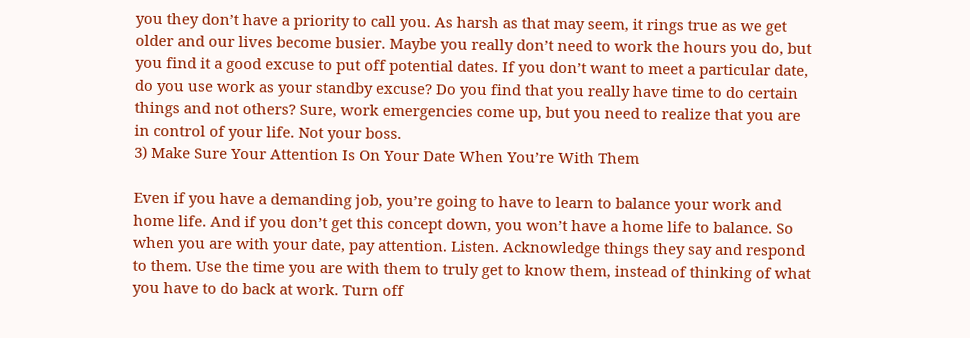you they don’t have a priority to call you. As harsh as that may seem, it rings true as we get older and our lives become busier. Maybe you really don’t need to work the hours you do, but you find it a good excuse to put off potential dates. If you don’t want to meet a particular date, do you use work as your standby excuse? Do you find that you really have time to do certain things and not others? Sure, work emergencies come up, but you need to realize that you are in control of your life. Not your boss.
3) Make Sure Your Attention Is On Your Date When You’re With Them

Even if you have a demanding job, you’re going to have to learn to balance your work and home life. And if you don’t get this concept down, you won’t have a home life to balance. So when you are with your date, pay attention. Listen. Acknowledge things they say and respond to them. Use the time you are with them to truly get to know them, instead of thinking of what you have to do back at work. Turn off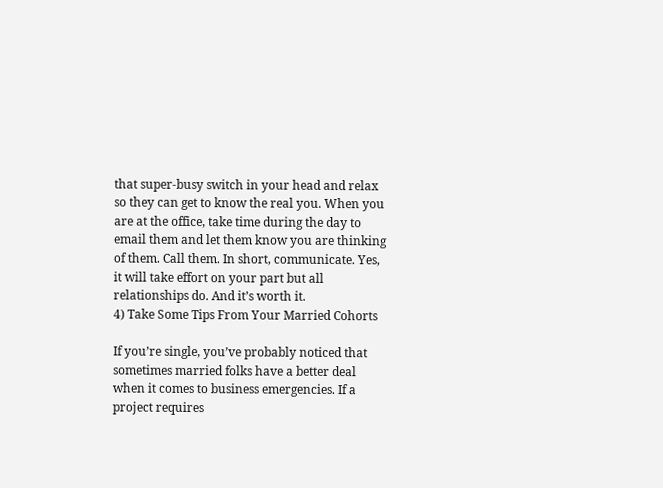that super-busy switch in your head and relax so they can get to know the real you. When you are at the office, take time during the day to email them and let them know you are thinking of them. Call them. In short, communicate. Yes, it will take effort on your part but all relationships do. And it’s worth it.
4) Take Some Tips From Your Married Cohorts

If you’re single, you’ve probably noticed that sometimes married folks have a better deal when it comes to business emergencies. If a project requires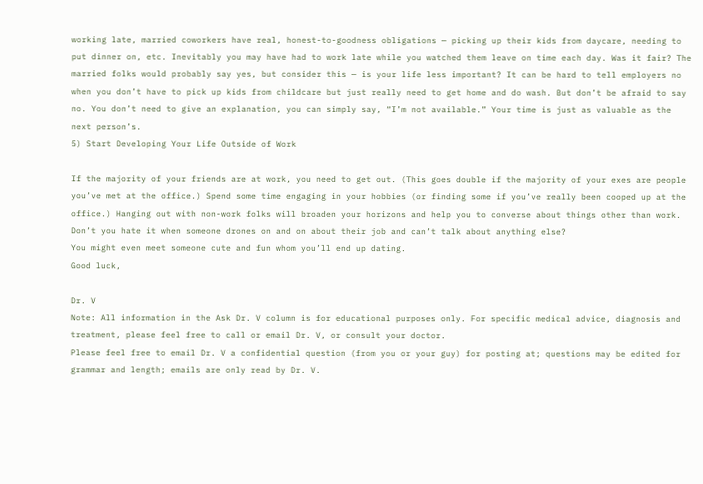working late, married coworkers have real, honest-to-goodness obligations — picking up their kids from daycare, needing to put dinner on, etc. Inevitably you may have had to work late while you watched them leave on time each day. Was it fair? The married folks would probably say yes, but consider this — is your life less important? It can be hard to tell employers no when you don’t have to pick up kids from childcare but just really need to get home and do wash. But don’t be afraid to say no. You don’t need to give an explanation, you can simply say, “I’m not available.” Your time is just as valuable as the next person’s.
5) Start Developing Your Life Outside of Work

If the majority of your friends are at work, you need to get out. (This goes double if the majority of your exes are people you’ve met at the office.) Spend some time engaging in your hobbies (or finding some if you’ve really been cooped up at the office.) Hanging out with non-work folks will broaden your horizons and help you to converse about things other than work. Don’t you hate it when someone drones on and on about their job and can’t talk about anything else?
You might even meet someone cute and fun whom you’ll end up dating.
Good luck,

Dr. V
Note: All information in the Ask Dr. V column is for educational purposes only. For specific medical advice, diagnosis and treatment, please feel free to call or email Dr. V, or consult your doctor.
Please feel free to email Dr. V a confidential question (from you or your guy) for posting at; questions may be edited for grammar and length; emails are only read by Dr. V.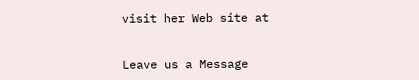visit her Web site at


Leave us a Message